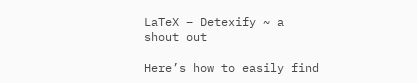LaTeX – Detexify ~ a shout out

Here’s how to easily find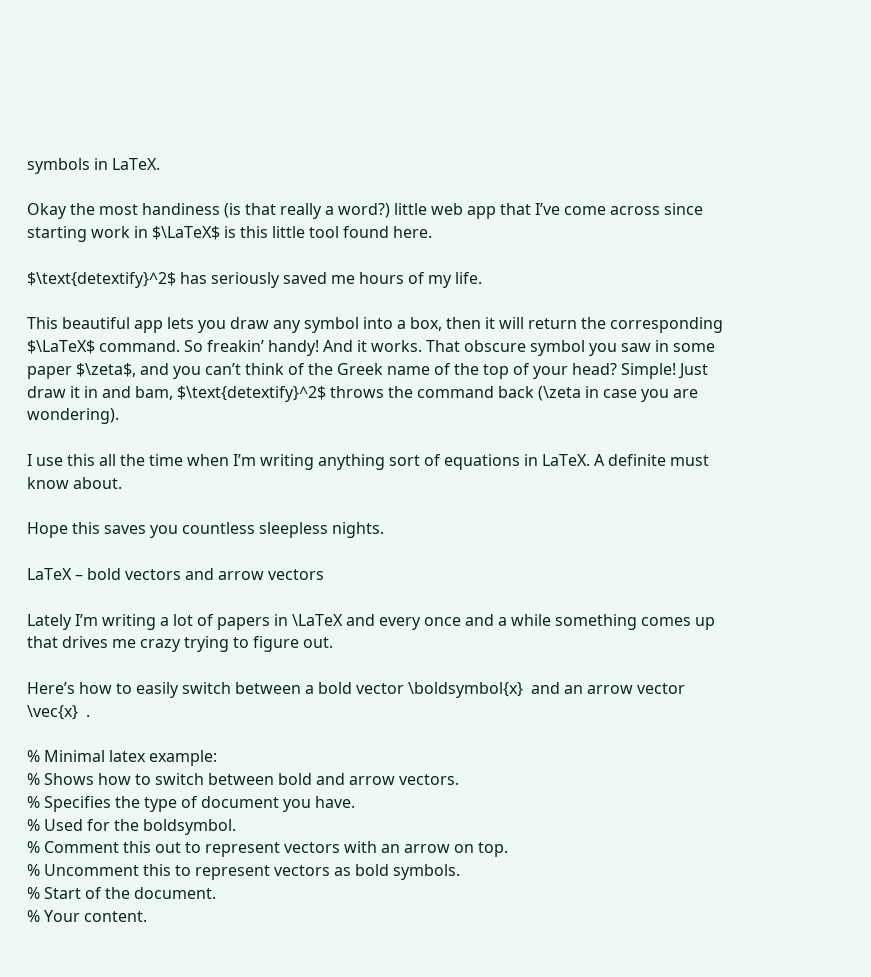symbols in LaTeX.

Okay the most handiness (is that really a word?) little web app that I’ve come across since starting work in $\LaTeX$ is this little tool found here.

$\text{detextify}^2$ has seriously saved me hours of my life.

This beautiful app lets you draw any symbol into a box, then it will return the corresponding $\LaTeX$ command. So freakin’ handy! And it works. That obscure symbol you saw in some paper $\zeta$, and you can’t think of the Greek name of the top of your head? Simple! Just draw it in and bam, $\text{detextify}^2$ throws the command back (\zeta in case you are wondering).

I use this all the time when I’m writing anything sort of equations in LaTeX. A definite must know about.

Hope this saves you countless sleepless nights.

LaTeX – bold vectors and arrow vectors

Lately I’m writing a lot of papers in \LaTeX and every once and a while something comes up that drives me crazy trying to figure out.

Here’s how to easily switch between a bold vector \boldsymbol{x}  and an arrow vector \vec{x}  .

% Minimal latex example:
% Shows how to switch between bold and arrow vectors.
% Specifies the type of document you have.
% Used for the boldsymbol.
% Comment this out to represent vectors with an arrow on top.
% Uncomment this to represent vectors as bold symbols.
% Start of the document.
% Your content.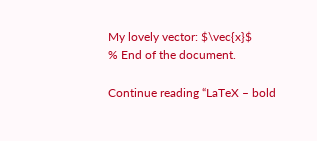My lovely vector: $\vec{x}$
% End of the document.

Continue reading “LaTeX – bold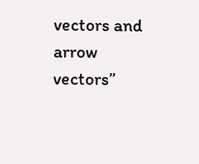vectors and arrow vectors”